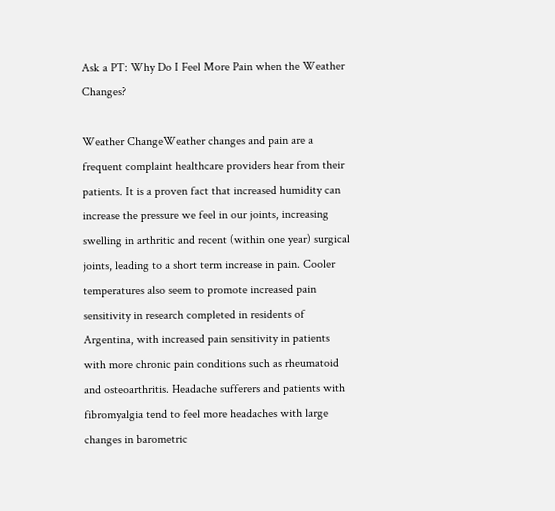Ask a PT: Why Do I Feel More Pain when the Weather Changes?

Weather ChangeWeather changes and pain are a frequent complaint healthcare providers hear from their patients. It is a proven fact that increased humidity can increase the pressure we feel in our joints, increasing swelling in arthritic and recent (within one year) surgical joints, leading to a short term increase in pain. Cooler temperatures also seem to promote increased pain sensitivity in research completed in residents of Argentina, with increased pain sensitivity in patients with more chronic pain conditions such as rheumatoid and osteoarthritis. Headache sufferers and patients with fibromyalgia tend to feel more headaches with large changes in barometric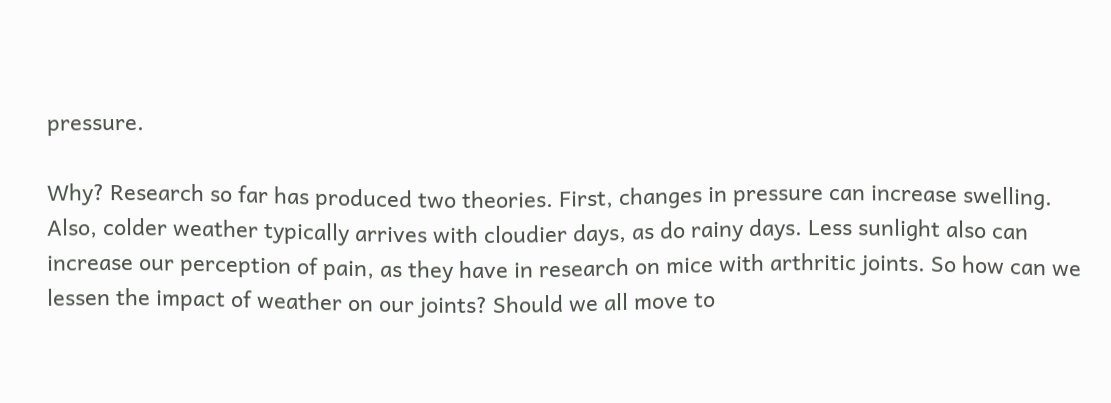pressure.

Why? Research so far has produced two theories. First, changes in pressure can increase swelling. Also, colder weather typically arrives with cloudier days, as do rainy days. Less sunlight also can increase our perception of pain, as they have in research on mice with arthritic joints. So how can we lessen the impact of weather on our joints? Should we all move to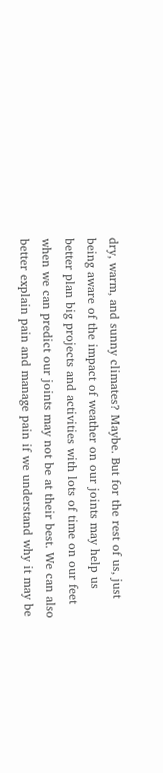dry, warm, and sunny climates? Maybe. But for the rest of us, just being aware of the impact of weather on our joints may help us better plan big projects and activities with lots of time on our feet when we can predict our joints may not be at their best. We can also better explain pain and manage pain if we understand why it may be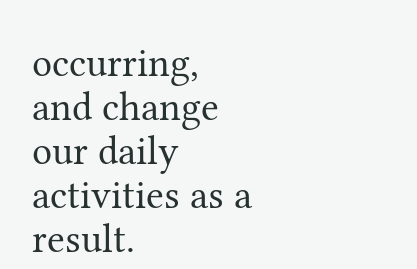occurring, and change our daily activities as a result.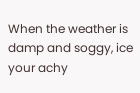When the weather is damp and soggy, ice your achy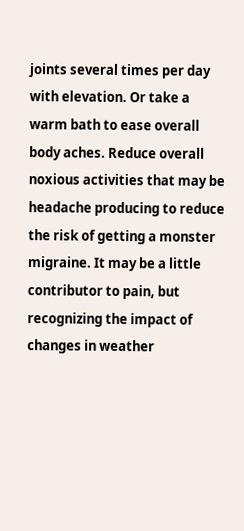joints several times per day with elevation. Or take a warm bath to ease overall body aches. Reduce overall noxious activities that may be headache producing to reduce the risk of getting a monster migraine. It may be a little contributor to pain, but recognizing the impact of changes in weather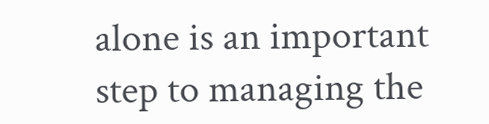alone is an important step to managing the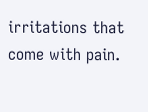irritations that come with pain.